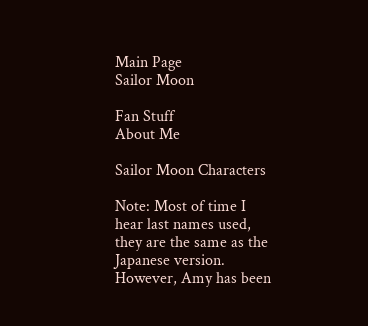Main Page
Sailor Moon

Fan Stuff
About Me

Sailor Moon Characters

Note: Most of time I hear last names used, they are the same as the Japanese version. However, Amy has been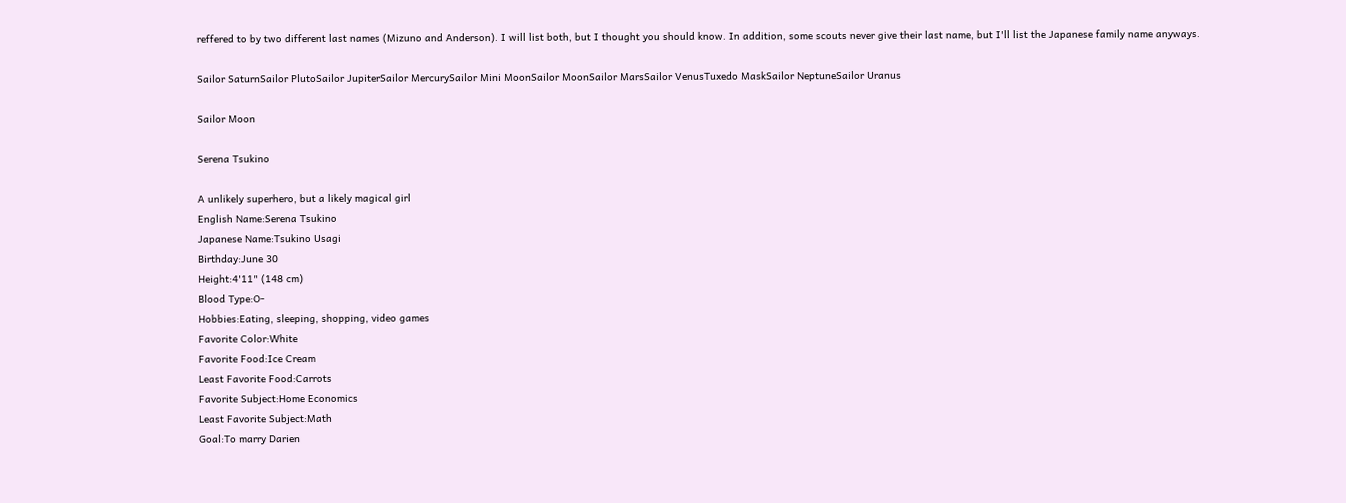reffered to by two different last names (Mizuno and Anderson). I will list both, but I thought you should know. In addition, some scouts never give their last name, but I'll list the Japanese family name anyways.

Sailor SaturnSailor PlutoSailor JupiterSailor MercurySailor Mini MoonSailor MoonSailor MarsSailor VenusTuxedo MaskSailor NeptuneSailor Uranus

Sailor Moon

Serena Tsukino

A unlikely superhero, but a likely magical girl
English Name:Serena Tsukino
Japanese Name:Tsukino Usagi
Birthday:June 30
Height:4'11" (148 cm)
Blood Type:O-
Hobbies:Eating, sleeping, shopping, video games
Favorite Color:White
Favorite Food:Ice Cream
Least Favorite Food:Carrots
Favorite Subject:Home Economics
Least Favorite Subject:Math
Goal:To marry Darien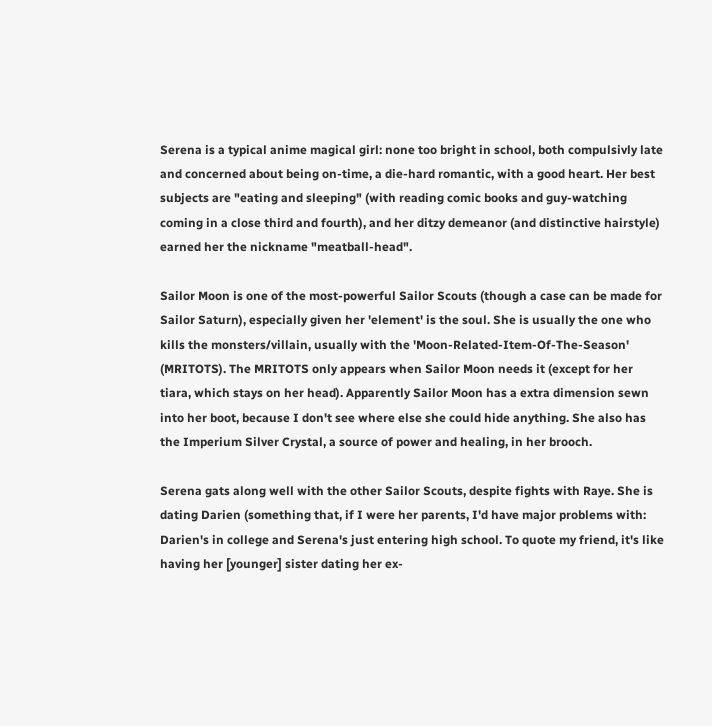Serena is a typical anime magical girl: none too bright in school, both compulsivly late and concerned about being on-time, a die-hard romantic, with a good heart. Her best subjects are "eating and sleeping" (with reading comic books and guy-watching coming in a close third and fourth), and her ditzy demeanor (and distinctive hairstyle) earned her the nickname "meatball-head".

Sailor Moon is one of the most-powerful Sailor Scouts (though a case can be made for Sailor Saturn), especially given her 'element' is the soul. She is usually the one who kills the monsters/villain, usually with the 'Moon-Related-Item-Of-The-Season' (MRITOTS). The MRITOTS only appears when Sailor Moon needs it (except for her tiara, which stays on her head). Apparently Sailor Moon has a extra dimension sewn into her boot, because I don't see where else she could hide anything. She also has the Imperium Silver Crystal, a source of power and healing, in her brooch.

Serena gats along well with the other Sailor Scouts, despite fights with Raye. She is dating Darien (something that, if I were her parents, I'd have major problems with: Darien's in college and Serena's just entering high school. To quote my friend, it's like having her [younger] sister dating her ex-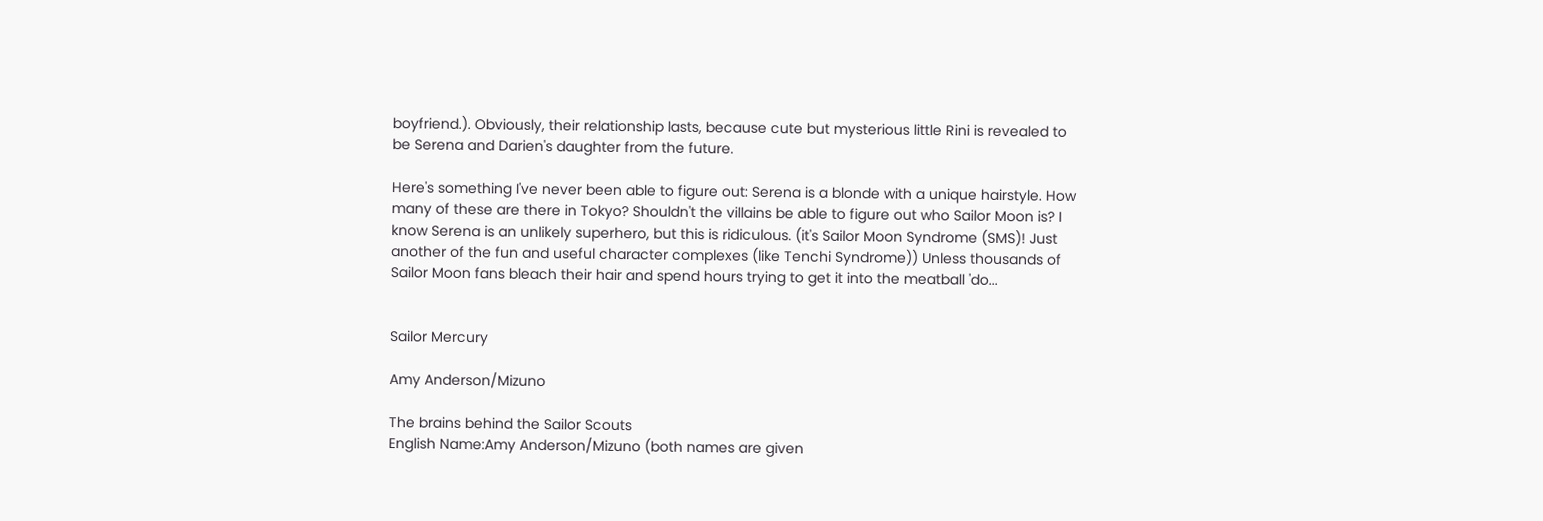boyfriend.). Obviously, their relationship lasts, because cute but mysterious little Rini is revealed to be Serena and Darien's daughter from the future.

Here's something I've never been able to figure out: Serena is a blonde with a unique hairstyle. How many of these are there in Tokyo? Shouldn't the villains be able to figure out who Sailor Moon is? I know Serena is an unlikely superhero, but this is ridiculous. (it's Sailor Moon Syndrome (SMS)! Just another of the fun and useful character complexes (like Tenchi Syndrome)) Unless thousands of Sailor Moon fans bleach their hair and spend hours trying to get it into the meatball 'do...


Sailor Mercury

Amy Anderson/Mizuno

The brains behind the Sailor Scouts
English Name:Amy Anderson/Mizuno (both names are given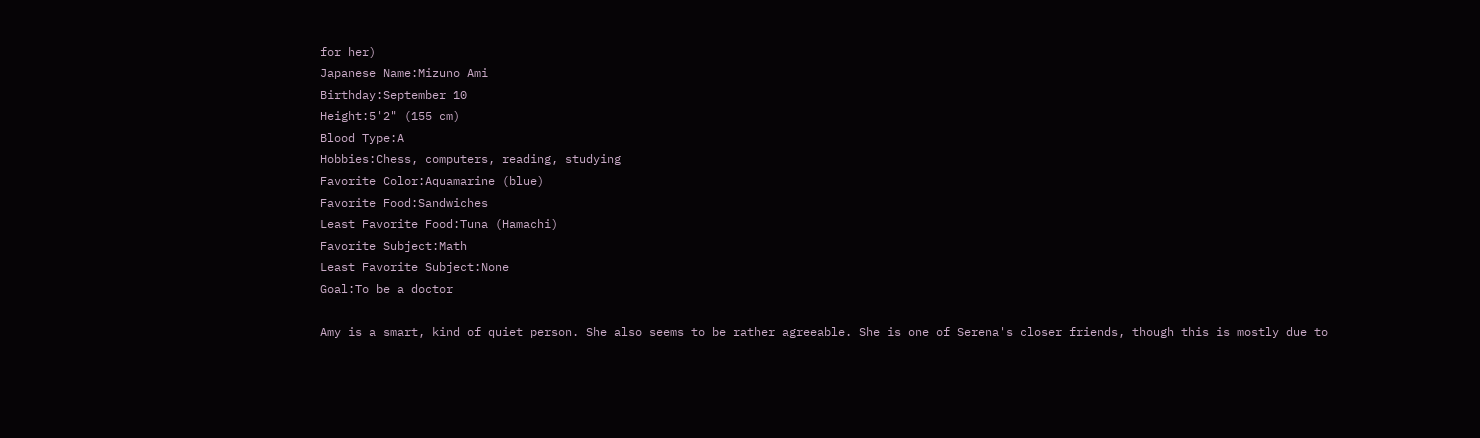for her)
Japanese Name:Mizuno Ami
Birthday:September 10
Height:5'2" (155 cm)
Blood Type:A
Hobbies:Chess, computers, reading, studying
Favorite Color:Aquamarine (blue)
Favorite Food:Sandwiches
Least Favorite Food:Tuna (Hamachi)
Favorite Subject:Math
Least Favorite Subject:None
Goal:To be a doctor

Amy is a smart, kind of quiet person. She also seems to be rather agreeable. She is one of Serena's closer friends, though this is mostly due to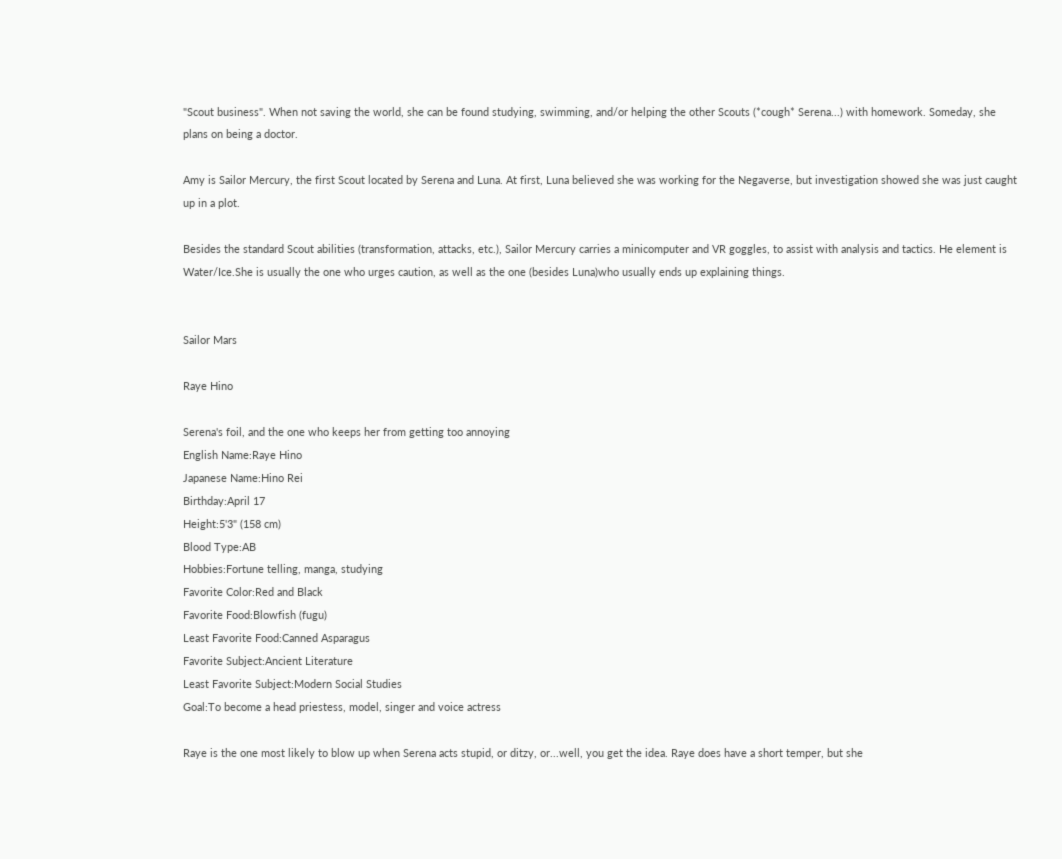"Scout business". When not saving the world, she can be found studying, swimming, and/or helping the other Scouts (*cough* Serena...) with homework. Someday, she plans on being a doctor.

Amy is Sailor Mercury, the first Scout located by Serena and Luna. At first, Luna believed she was working for the Negaverse, but investigation showed she was just caught up in a plot.

Besides the standard Scout abilities (transformation, attacks, etc.), Sailor Mercury carries a minicomputer and VR goggles, to assist with analysis and tactics. He element is Water/Ice.She is usually the one who urges caution, as well as the one (besides Luna)who usually ends up explaining things.


Sailor Mars

Raye Hino

Serena's foil, and the one who keeps her from getting too annoying
English Name:Raye Hino
Japanese Name:Hino Rei
Birthday:April 17
Height:5'3" (158 cm)
Blood Type:AB
Hobbies:Fortune telling, manga, studying
Favorite Color:Red and Black
Favorite Food:Blowfish (fugu)
Least Favorite Food:Canned Asparagus
Favorite Subject:Ancient Literature
Least Favorite Subject:Modern Social Studies
Goal:To become a head priestess, model, singer and voice actress

Raye is the one most likely to blow up when Serena acts stupid, or ditzy, or...well, you get the idea. Raye does have a short temper, but she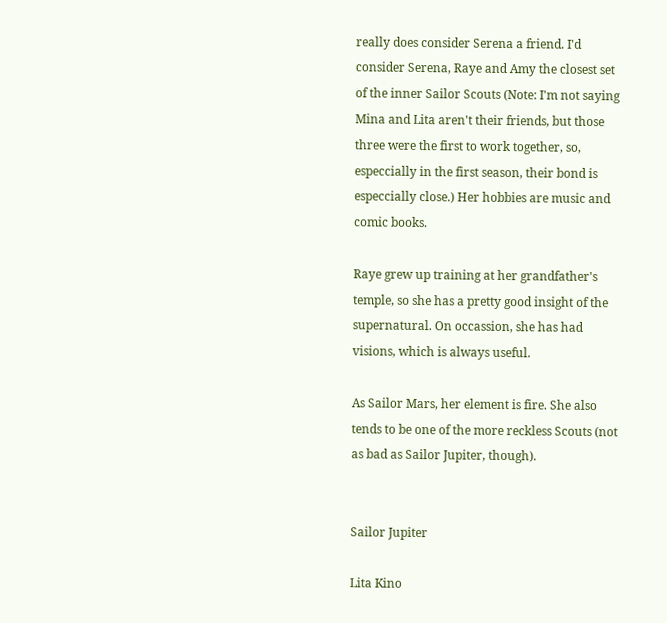really does consider Serena a friend. I'd consider Serena, Raye and Amy the closest set of the inner Sailor Scouts (Note: I'm not saying Mina and Lita aren't their friends, but those three were the first to work together, so, especcially in the first season, their bond is especcially close.) Her hobbies are music and comic books.

Raye grew up training at her grandfather's temple, so she has a pretty good insight of the supernatural. On occassion, she has had visions, which is always useful.

As Sailor Mars, her element is fire. She also tends to be one of the more reckless Scouts (not as bad as Sailor Jupiter, though).


Sailor Jupiter

Lita Kino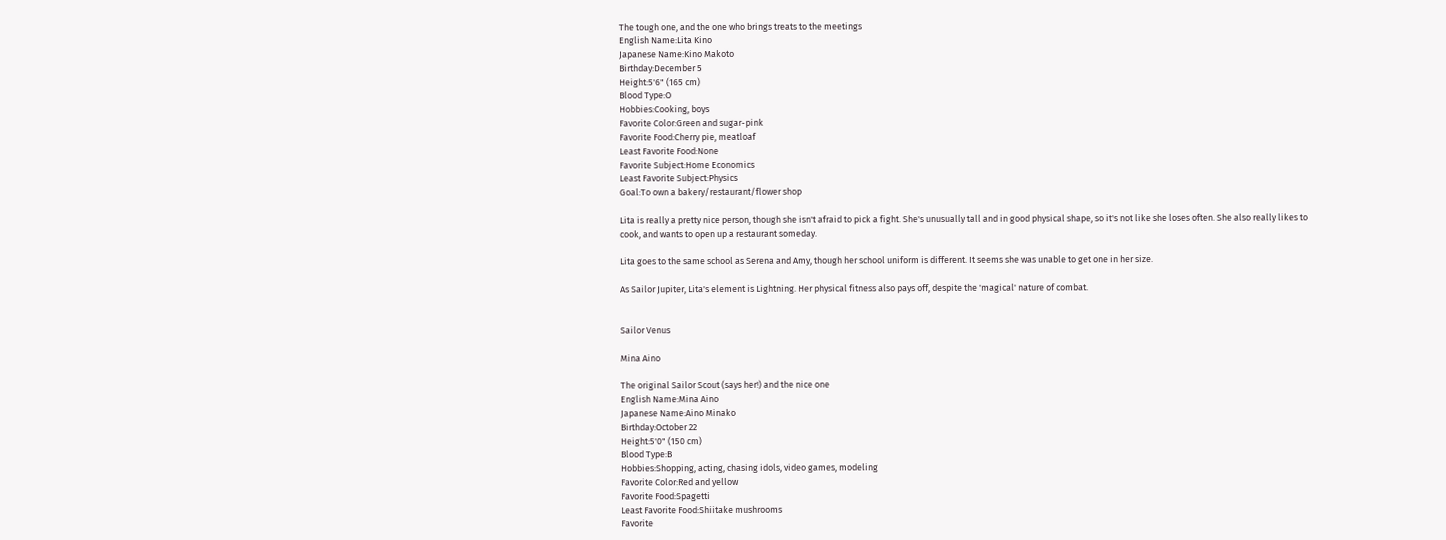The tough one, and the one who brings treats to the meetings
English Name:Lita Kino
Japanese Name:Kino Makoto
Birthday:December 5
Height:5'6" (165 cm)
Blood Type:O
Hobbies:Cooking, boys
Favorite Color:Green and sugar-pink
Favorite Food:Cherry pie, meatloaf
Least Favorite Food:None
Favorite Subject:Home Economics
Least Favorite Subject:Physics
Goal:To own a bakery/restaurant/flower shop

Lita is really a pretty nice person, though she isn't afraid to pick a fight. She's unusually tall and in good physical shape, so it's not like she loses often. She also really likes to cook, and wants to open up a restaurant someday.

Lita goes to the same school as Serena and Amy, though her school uniform is different. It seems she was unable to get one in her size.

As Sailor Jupiter, Lita's element is Lightning. Her physical fitness also pays off, despite the 'magical' nature of combat.


Sailor Venus

Mina Aino

The original Sailor Scout (says her!) and the nice one
English Name:Mina Aino
Japanese Name:Aino Minako
Birthday:October 22
Height:5'0" (150 cm)
Blood Type:B
Hobbies:Shopping, acting, chasing idols, video games, modeling
Favorite Color:Red and yellow
Favorite Food:Spagetti
Least Favorite Food:Shiitake mushrooms
Favorite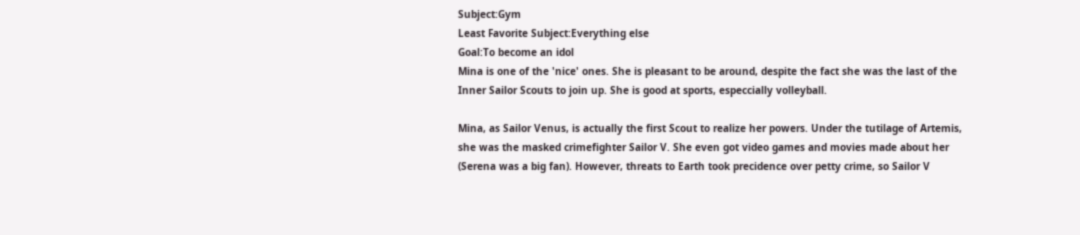Subject:Gym
Least Favorite Subject:Everything else
Goal:To become an idol
Mina is one of the 'nice' ones. She is pleasant to be around, despite the fact she was the last of the Inner Sailor Scouts to join up. She is good at sports, especcially volleyball.

Mina, as Sailor Venus, is actually the first Scout to realize her powers. Under the tutilage of Artemis, she was the masked crimefighter Sailor V. She even got video games and movies made about her (Serena was a big fan). However, threats to Earth took precidence over petty crime, so Sailor V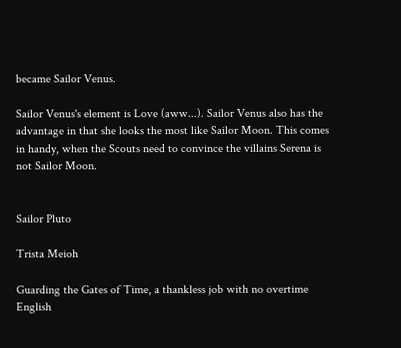became Sailor Venus.

Sailor Venus's element is Love (aww...). Sailor Venus also has the advantage in that she looks the most like Sailor Moon. This comes in handy, when the Scouts need to convince the villains Serena is not Sailor Moon.


Sailor Pluto

Trista Meioh

Guarding the Gates of Time, a thankless job with no overtime
English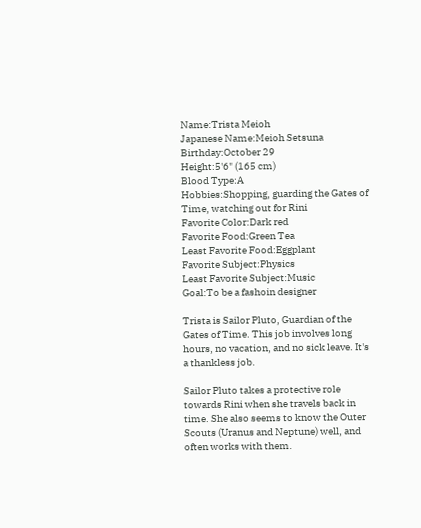Name:Trista Meioh
Japanese Name:Meioh Setsuna
Birthday:October 29
Height:5'6" (165 cm)
Blood Type:A
Hobbies:Shopping, guarding the Gates of Time, watching out for Rini
Favorite Color:Dark red
Favorite Food:Green Tea
Least Favorite Food:Eggplant
Favorite Subject:Physics
Least Favorite Subject:Music
Goal:To be a fashoin designer

Trista is Sailor Pluto, Guardian of the Gates of Time. This job involves long hours, no vacation, and no sick leave. It's a thankless job.

Sailor Pluto takes a protective role towards Rini when she travels back in time. She also seems to know the Outer Scouts (Uranus and Neptune) well, and often works with them.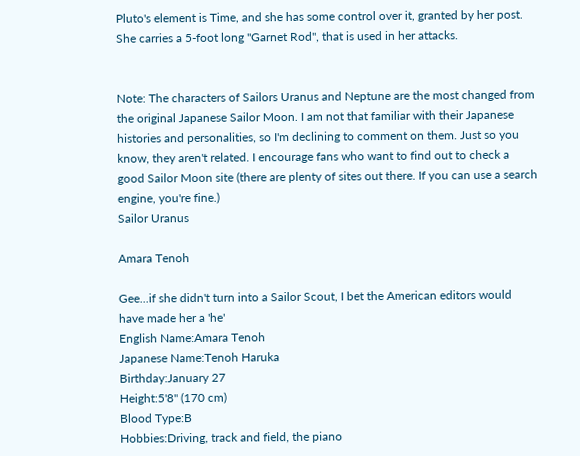Pluto's element is Time, and she has some control over it, granted by her post. She carries a 5-foot long "Garnet Rod", that is used in her attacks.


Note: The characters of Sailors Uranus and Neptune are the most changed from the original Japanese Sailor Moon. I am not that familiar with their Japanese histories and personalities, so I'm declining to comment on them. Just so you know, they aren't related. I encourage fans who want to find out to check a good Sailor Moon site (there are plenty of sites out there. If you can use a search engine, you're fine.)
Sailor Uranus

Amara Tenoh

Gee...if she didn't turn into a Sailor Scout, I bet the American editors would have made her a 'he'
English Name:Amara Tenoh
Japanese Name:Tenoh Haruka
Birthday:January 27
Height:5'8" (170 cm)
Blood Type:B
Hobbies:Driving, track and field, the piano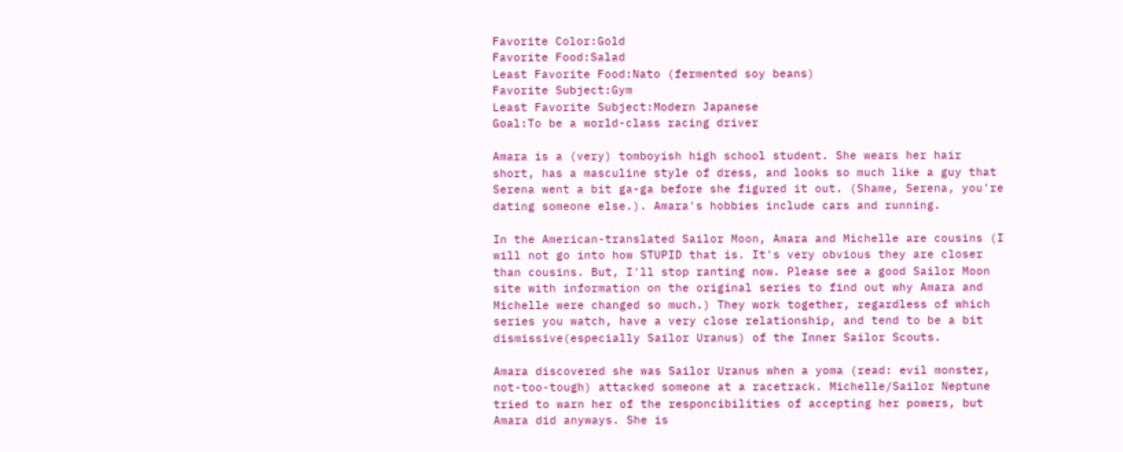Favorite Color:Gold
Favorite Food:Salad
Least Favorite Food:Nato (fermented soy beans)
Favorite Subject:Gym
Least Favorite Subject:Modern Japanese
Goal:To be a world-class racing driver

Amara is a (very) tomboyish high school student. She wears her hair short, has a masculine style of dress, and looks so much like a guy that Serena went a bit ga-ga before she figured it out. (Shame, Serena, you're dating someone else.). Amara's hobbies include cars and running.

In the American-translated Sailor Moon, Amara and Michelle are cousins (I will not go into how STUPID that is. It's very obvious they are closer than cousins. But, I'll stop ranting now. Please see a good Sailor Moon site with information on the original series to find out why Amara and Michelle were changed so much.) They work together, regardless of which series you watch, have a very close relationship, and tend to be a bit dismissive(especially Sailor Uranus) of the Inner Sailor Scouts.

Amara discovered she was Sailor Uranus when a yoma (read: evil monster, not-too-tough) attacked someone at a racetrack. Michelle/Sailor Neptune tried to warn her of the responcibilities of accepting her powers, but Amara did anyways. She is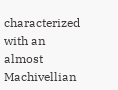characterized with an almost Machivellian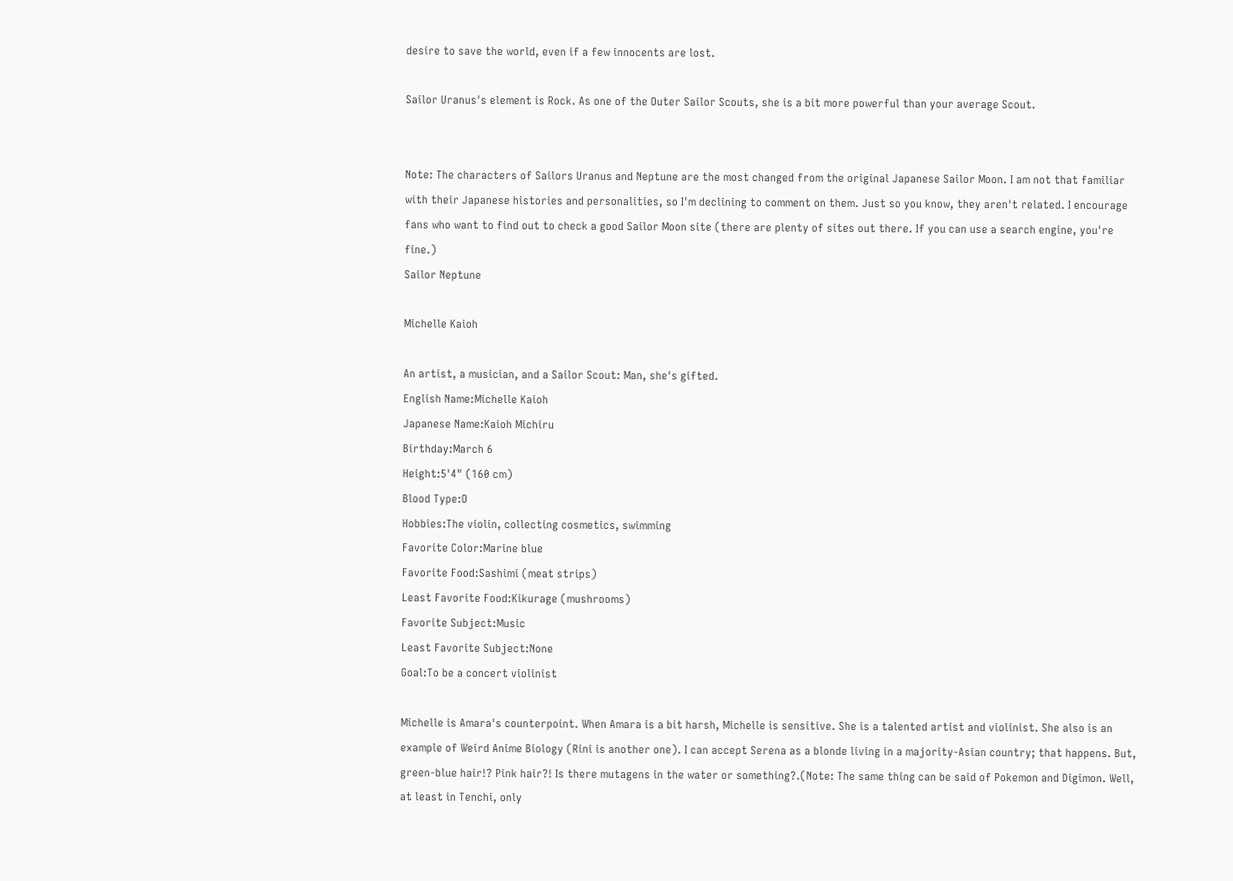desire to save the world, even if a few innocents are lost.

Sailor Uranus's element is Rock. As one of the Outer Sailor Scouts, she is a bit more powerful than your average Scout.


Note: The characters of Sailors Uranus and Neptune are the most changed from the original Japanese Sailor Moon. I am not that familiar with their Japanese histories and personalities, so I'm declining to comment on them. Just so you know, they aren't related. I encourage fans who want to find out to check a good Sailor Moon site (there are plenty of sites out there. If you can use a search engine, you're fine.)
Sailor Neptune

Michelle Kaioh

An artist, a musician, and a Sailor Scout: Man, she's gifted.
English Name:Michelle Kaioh
Japanese Name:Kaioh Michiru
Birthday:March 6
Height:5'4" (160 cm)
Blood Type:O
Hobbies:The violin, collecting cosmetics, swimming
Favorite Color:Marine blue
Favorite Food:Sashimi (meat strips)
Least Favorite Food:Kikurage (mushrooms)
Favorite Subject:Music
Least Favorite Subject:None
Goal:To be a concert violinist

Michelle is Amara's counterpoint. When Amara is a bit harsh, Michelle is sensitive. She is a talented artist and violinist. She also is an example of Weird Anime Biology (Rini is another one). I can accept Serena as a blonde living in a majority-Asian country; that happens. But, green-blue hair!? Pink hair?! Is there mutagens in the water or something?.(Note: The same thing can be said of Pokemon and Digimon. Well, at least in Tenchi, only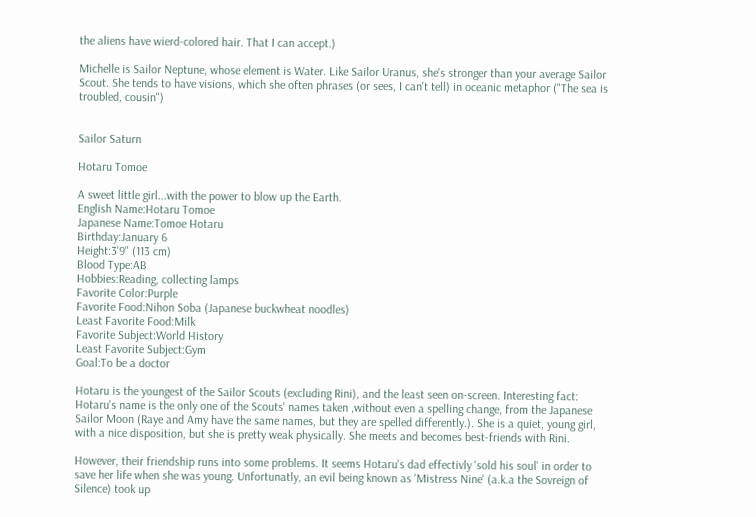the aliens have wierd-colored hair. That I can accept.)

Michelle is Sailor Neptune, whose element is Water. Like Sailor Uranus, she's stronger than your average Sailor Scout. She tends to have visions, which she often phrases (or sees, I can't tell) in oceanic metaphor ("The sea is troubled, cousin")


Sailor Saturn

Hotaru Tomoe

A sweet little girl...with the power to blow up the Earth.
English Name:Hotaru Tomoe
Japanese Name:Tomoe Hotaru
Birthday:January 6
Height:3'9" (113 cm)
Blood Type:AB
Hobbies:Reading, collecting lamps
Favorite Color:Purple
Favorite Food:Nihon Soba (Japanese buckwheat noodles)
Least Favorite Food:Milk
Favorite Subject:World History
Least Favorite Subject:Gym
Goal:To be a doctor

Hotaru is the youngest of the Sailor Scouts (excluding Rini), and the least seen on-screen. Interesting fact: Hotaru's name is the only one of the Scouts' names taken ,without even a spelling change, from the Japanese Sailor Moon (Raye and Amy have the same names, but they are spelled differently.). She is a quiet, young girl, with a nice disposition, but she is pretty weak physically. She meets and becomes best-friends with Rini.

However, their friendship runs into some problems. It seems Hotaru's dad effectivly 'sold his soul' in order to save her life when she was young. Unfortunatly, an evil being known as 'Mistress Nine' (a.k.a the Sovreign of Silence) took up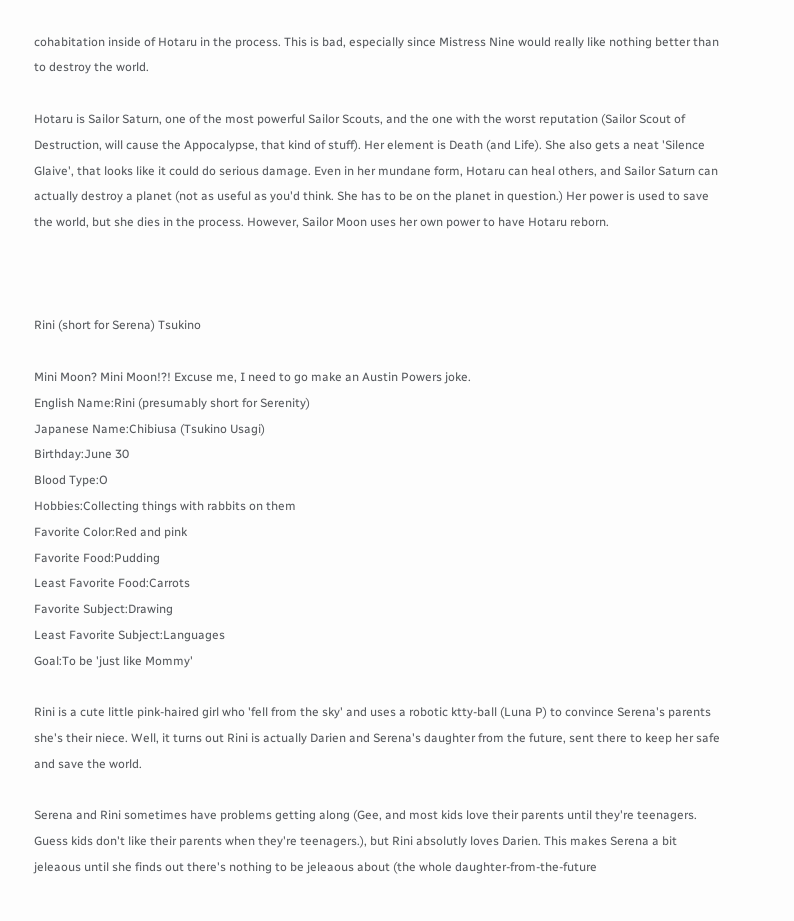cohabitation inside of Hotaru in the process. This is bad, especially since Mistress Nine would really like nothing better than to destroy the world.

Hotaru is Sailor Saturn, one of the most powerful Sailor Scouts, and the one with the worst reputation (Sailor Scout of Destruction, will cause the Appocalypse, that kind of stuff). Her element is Death (and Life). She also gets a neat 'Silence Glaive', that looks like it could do serious damage. Even in her mundane form, Hotaru can heal others, and Sailor Saturn can actually destroy a planet (not as useful as you'd think. She has to be on the planet in question.) Her power is used to save the world, but she dies in the process. However, Sailor Moon uses her own power to have Hotaru reborn.



Rini (short for Serena) Tsukino

Mini Moon? Mini Moon!?! Excuse me, I need to go make an Austin Powers joke.
English Name:Rini (presumably short for Serenity)
Japanese Name:Chibiusa (Tsukino Usagi)
Birthday:June 30
Blood Type:O
Hobbies:Collecting things with rabbits on them
Favorite Color:Red and pink
Favorite Food:Pudding
Least Favorite Food:Carrots
Favorite Subject:Drawing
Least Favorite Subject:Languages
Goal:To be 'just like Mommy'

Rini is a cute little pink-haired girl who 'fell from the sky' and uses a robotic ktty-ball (Luna P) to convince Serena's parents she's their niece. Well, it turns out Rini is actually Darien and Serena's daughter from the future, sent there to keep her safe and save the world.

Serena and Rini sometimes have problems getting along (Gee, and most kids love their parents until they're teenagers. Guess kids don't like their parents when they're teenagers.), but Rini absolutly loves Darien. This makes Serena a bit jeleaous until she finds out there's nothing to be jeleaous about (the whole daughter-from-the-future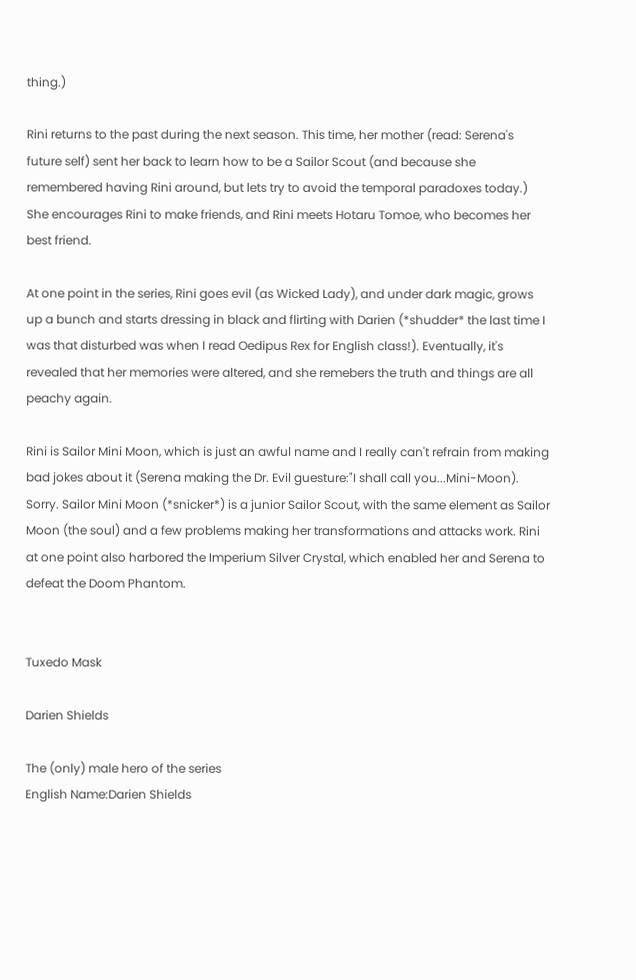thing.)

Rini returns to the past during the next season. This time, her mother (read: Serena's future self) sent her back to learn how to be a Sailor Scout (and because she remembered having Rini around, but lets try to avoid the temporal paradoxes today.) She encourages Rini to make friends, and Rini meets Hotaru Tomoe, who becomes her best friend.

At one point in the series, Rini goes evil (as Wicked Lady), and under dark magic, grows up a bunch and starts dressing in black and flirting with Darien (*shudder* the last time I was that disturbed was when I read Oedipus Rex for English class!). Eventually, it's revealed that her memories were altered, and she remebers the truth and things are all peachy again.

Rini is Sailor Mini Moon, which is just an awful name and I really can't refrain from making bad jokes about it (Serena making the Dr. Evil guesture:"I shall call you...Mini-Moon). Sorry. Sailor Mini Moon (*snicker*) is a junior Sailor Scout, with the same element as Sailor Moon (the soul) and a few problems making her transformations and attacks work. Rini at one point also harbored the Imperium Silver Crystal, which enabled her and Serena to defeat the Doom Phantom.


Tuxedo Mask

Darien Shields

The (only) male hero of the series
English Name:Darien Shields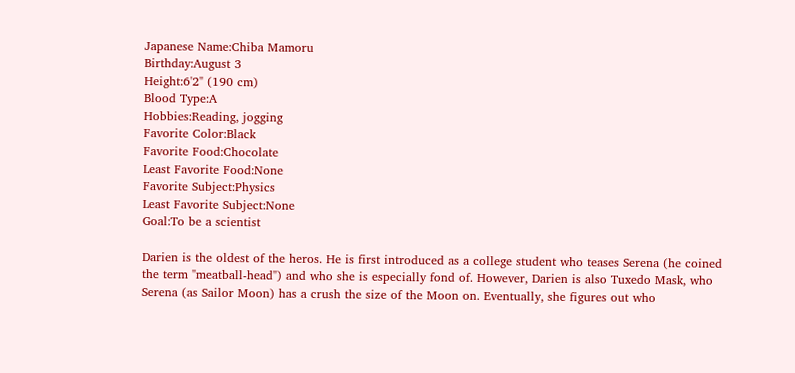Japanese Name:Chiba Mamoru
Birthday:August 3
Height:6'2" (190 cm)
Blood Type:A
Hobbies:Reading, jogging
Favorite Color:Black
Favorite Food:Chocolate
Least Favorite Food:None
Favorite Subject:Physics
Least Favorite Subject:None
Goal:To be a scientist

Darien is the oldest of the heros. He is first introduced as a college student who teases Serena (he coined the term "meatball-head") and who she is especially fond of. However, Darien is also Tuxedo Mask, who Serena (as Sailor Moon) has a crush the size of the Moon on. Eventually, she figures out who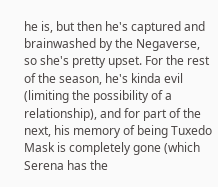he is, but then he's captured and brainwashed by the Negaverse, so she's pretty upset. For the rest of the season, he's kinda evil (limiting the possibility of a relationship), and for part of the next, his memory of being Tuxedo Mask is completely gone (which Serena has the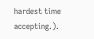hardest time accepting.).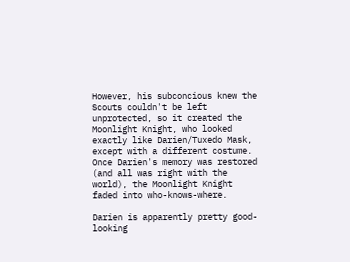However, his subconcious knew the Scouts couldn't be left unprotected, so it created the Moonlight Knight, who looked exactly like Darien/Tuxedo Mask, except with a different costume. Once Darien's memory was restored (and all was right with the world), the Moonlight Knight faded into who-knows-where.

Darien is apparently pretty good-looking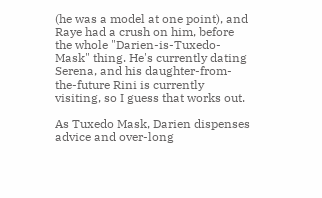(he was a model at one point), and Raye had a crush on him, before the whole "Darien-is-Tuxedo-Mask" thing. He's currently dating Serena, and his daughter-from-the-future Rini is currently visiting, so I guess that works out.

As Tuxedo Mask, Darien dispenses advice and over-long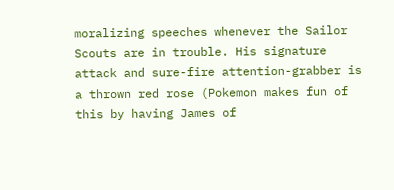moralizing speeches whenever the Sailor Scouts are in trouble. His signature attack and sure-fire attention-grabber is a thrown red rose (Pokemon makes fun of this by having James of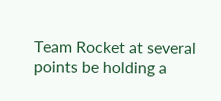Team Rocket at several points be holding a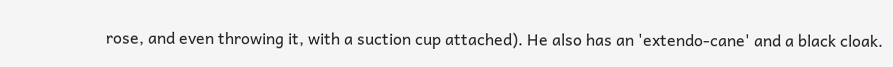rose, and even throwing it, with a suction cup attached). He also has an 'extendo-cane' and a black cloak.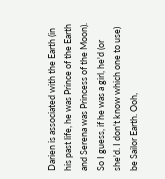Darien is associated with the Earth (in his past life, he was Prince of the Earth and Serena was Princess of the Moon). So I guess, if he was a girl, he'd (or she'd. I don't know which one to use) be Sailor Earth. Ooh,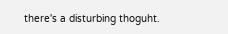there's a disturbing thoguht.